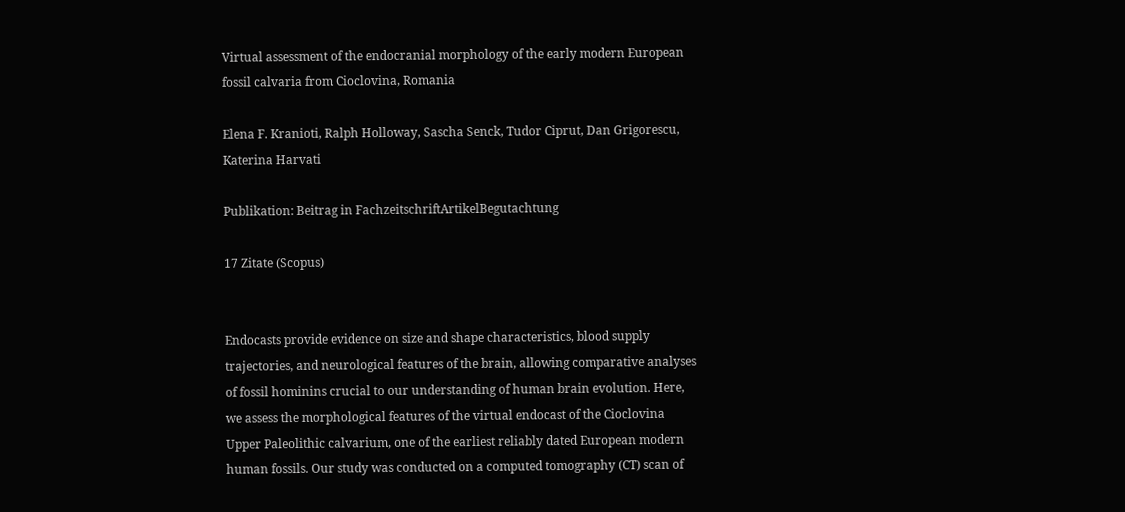Virtual assessment of the endocranial morphology of the early modern European fossil calvaria from Cioclovina, Romania

Elena F. Kranioti, Ralph Holloway, Sascha Senck, Tudor Ciprut, Dan Grigorescu, Katerina Harvati

Publikation: Beitrag in FachzeitschriftArtikelBegutachtung

17 Zitate (Scopus)


Endocasts provide evidence on size and shape characteristics, blood supply trajectories, and neurological features of the brain, allowing comparative analyses of fossil hominins crucial to our understanding of human brain evolution. Here, we assess the morphological features of the virtual endocast of the Cioclovina Upper Paleolithic calvarium, one of the earliest reliably dated European modern human fossils. Our study was conducted on a computed tomography (CT) scan of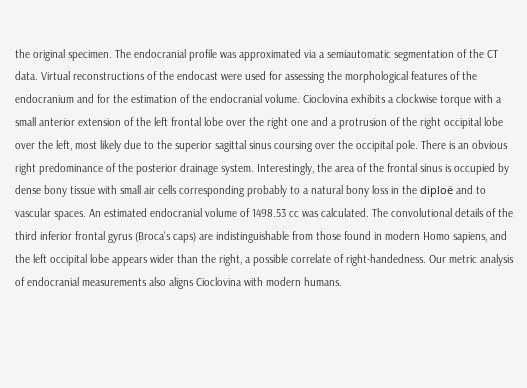the original specimen. The endocranial profile was approximated via a semiautomatic segmentation of the CT data. Virtual reconstructions of the endocast were used for assessing the morphological features of the endocranium and for the estimation of the endocranial volume. Cioclovina exhibits a clockwise torque with a small anterior extension of the left frontal lobe over the right one and a protrusion of the right occipital lobe over the left, most likely due to the superior sagittal sinus coursing over the occipital pole. There is an obvious right predominance of the posterior drainage system. Interestingly, the area of the frontal sinus is occupied by dense bony tissue with small air cells corresponding probably to a natural bony loss in the diploë and to vascular spaces. An estimated endocranial volume of 1498.53 cc was calculated. The convolutional details of the third inferior frontal gyrus (Broca's caps) are indistinguishable from those found in modern Homo sapiens, and the left occipital lobe appears wider than the right, a possible correlate of right-handedness. Our metric analysis of endocranial measurements also aligns Cioclovina with modern humans.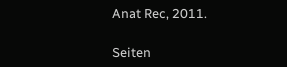Anat Rec, 2011.

Seiten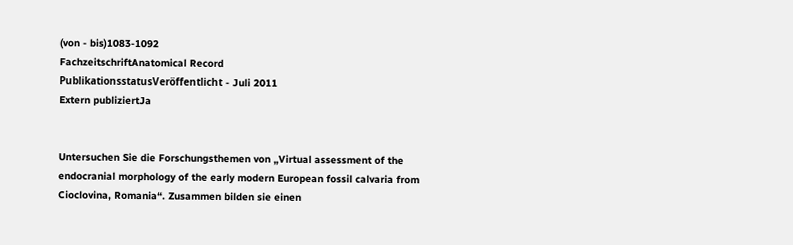(von - bis)1083-1092
FachzeitschriftAnatomical Record
PublikationsstatusVeröffentlicht - Juli 2011
Extern publiziertJa


Untersuchen Sie die Forschungsthemen von „Virtual assessment of the endocranial morphology of the early modern European fossil calvaria from Cioclovina, Romania“. Zusammen bilden sie einen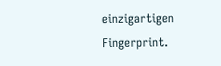einzigartigen Fingerprint.